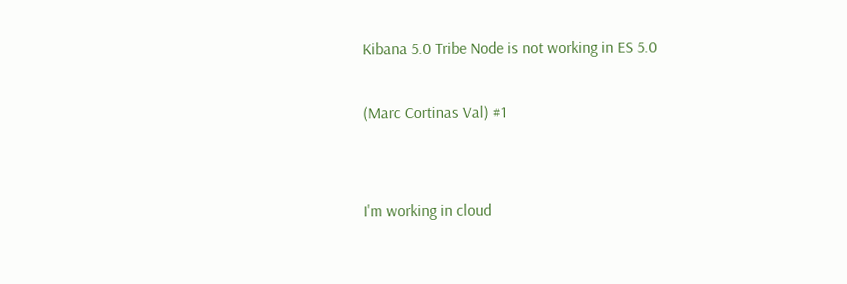Kibana 5.0 Tribe Node is not working in ES 5.0

(Marc Cortinas Val) #1


I'm working in cloud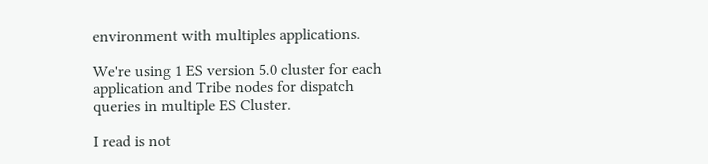environment with multiples applications.

We're using 1 ES version 5.0 cluster for each application and Tribe nodes for dispatch queries in multiple ES Cluster.

I read is not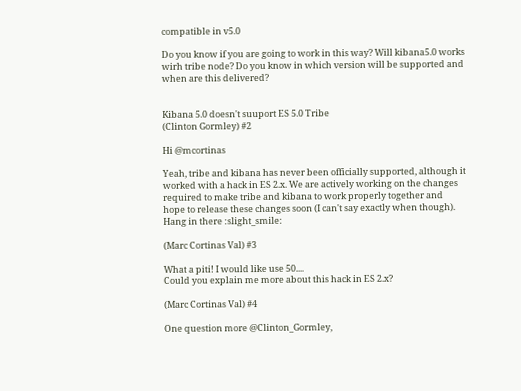compatible in v5.0

Do you know if you are going to work in this way? Will kibana5.0 works wirh tribe node? Do you know in which version will be supported and when are this delivered?


Kibana 5.0 doesn't suuport ES 5.0 Tribe
(Clinton Gormley) #2

Hi @mcortinas

Yeah, tribe and kibana has never been officially supported, although it worked with a hack in ES 2.x. We are actively working on the changes required to make tribe and kibana to work properly together and hope to release these changes soon (I can't say exactly when though). Hang in there :slight_smile:

(Marc Cortinas Val) #3

What a piti! I would like use 50....
Could you explain me more about this hack in ES 2.x?

(Marc Cortinas Val) #4

One question more @Clinton_Gormley,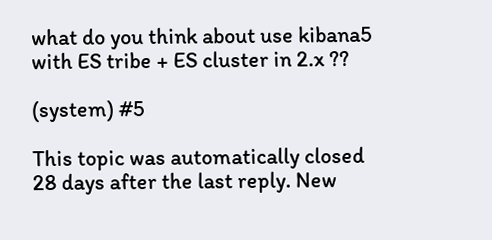what do you think about use kibana5 with ES tribe + ES cluster in 2.x ??

(system) #5

This topic was automatically closed 28 days after the last reply. New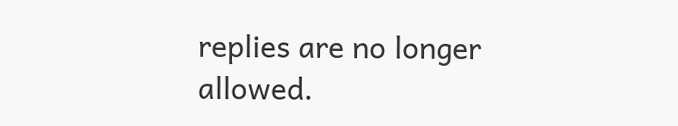replies are no longer allowed.